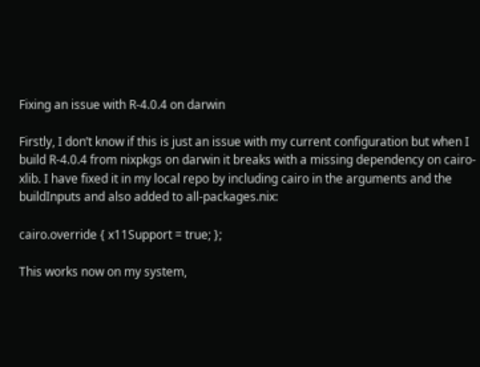Fixing an issue with R-4.0.4 on darwin

Firstly, I don’t know if this is just an issue with my current configuration but when I build R-4.0.4 from nixpkgs on darwin it breaks with a missing dependency on cairo-xlib. I have fixed it in my local repo by including cairo in the arguments and the buildInputs and also added to all-packages.nix:

cairo.override { x11Support = true; };

This works now on my system,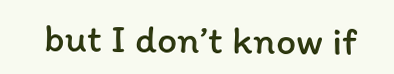but I don’t know if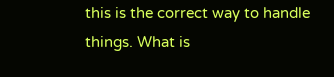this is the correct way to handle things. What is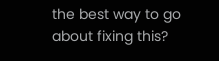the best way to go about fixing this?